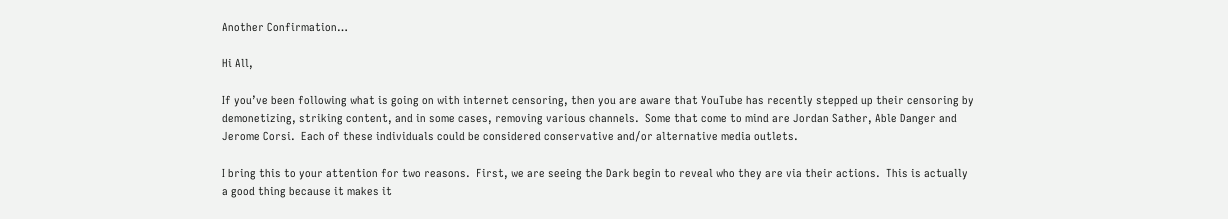Another Confirmation…

Hi All,

If you’ve been following what is going on with internet censoring, then you are aware that YouTube has recently stepped up their censoring by demonetizing, striking content, and in some cases, removing various channels.  Some that come to mind are Jordan Sather, Able Danger and Jerome Corsi.  Each of these individuals could be considered conservative and/or alternative media outlets.

I bring this to your attention for two reasons.  First, we are seeing the Dark begin to reveal who they are via their actions.  This is actually a good thing because it makes it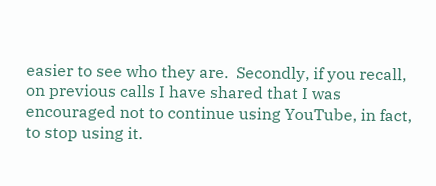easier to see who they are.  Secondly, if you recall, on previous calls I have shared that I was encouraged not to continue using YouTube, in fact, to stop using it.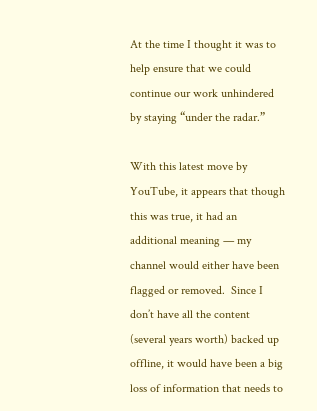At the time I thought it was to help ensure that we could continue our work unhindered by staying “under the radar.”

With this latest move by YouTube, it appears that though this was true, it had an additional meaning — my channel would either have been flagged or removed.  Since I don’t have all the content (several years worth) backed up offline, it would have been a big loss of information that needs to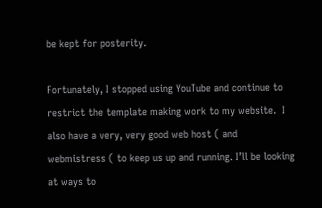be kept for posterity.

Fortunately, I stopped using YouTube and continue to restrict the template making work to my website.  I also have a very, very good web host ( and webmistress ( to keep us up and running. I’ll be looking at ways to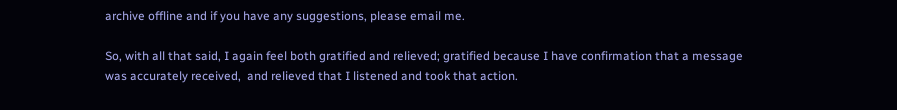archive offline and if you have any suggestions, please email me.

So, with all that said, I again feel both gratified and relieved; gratified because I have confirmation that a message was accurately received,  and relieved that I listened and took that action.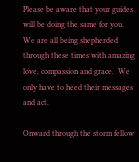Please be aware that your guides will be doing the same for you.  We are all being shepherded through these times with amazing love, compassion and grace.  We only have to heed their messages and act.

Onward through the storm fellow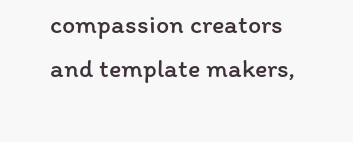compassion creators and template makers,